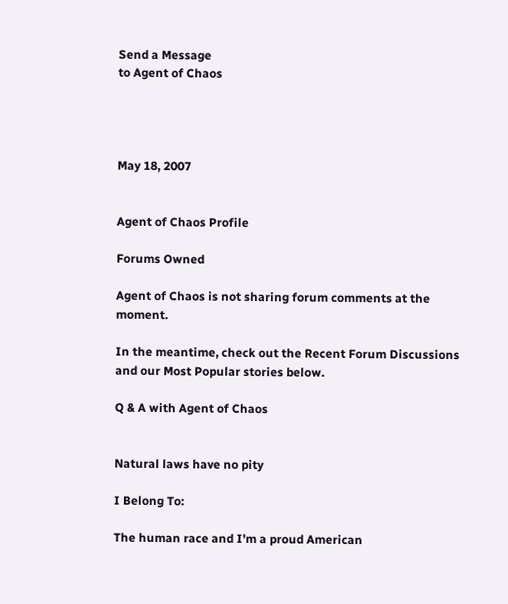Send a Message
to Agent of Chaos




May 18, 2007


Agent of Chaos Profile

Forums Owned

Agent of Chaos is not sharing forum comments at the moment.

In the meantime, check out the Recent Forum Discussions and our Most Popular stories below.

Q & A with Agent of Chaos


Natural laws have no pity

I Belong To:

The human race and I'm a proud American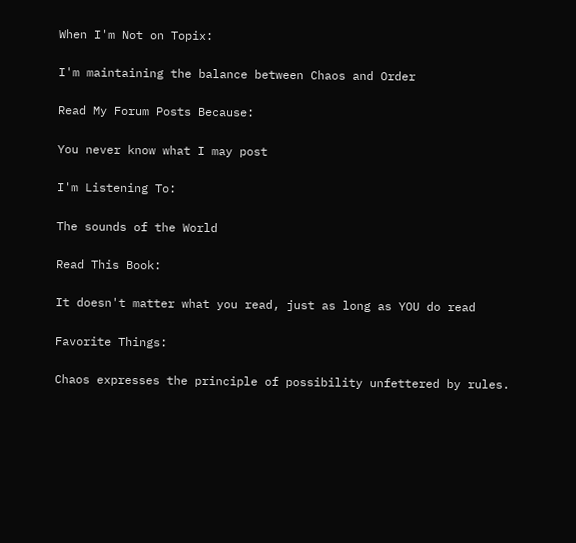When I'm Not on Topix:

I'm maintaining the balance between Chaos and Order

Read My Forum Posts Because:

You never know what I may post

I'm Listening To:

The sounds of the World

Read This Book:

It doesn't matter what you read, just as long as YOU do read

Favorite Things:

Chaos expresses the principle of possibility unfettered by rules.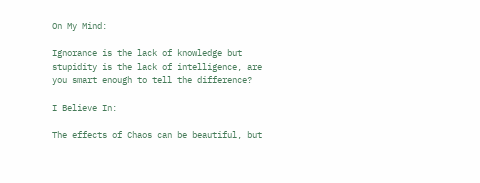On My Mind:

Ignorance is the lack of knowledge but stupidity is the lack of intelligence, are you smart enough to tell the difference?

I Believe In:

The effects of Chaos can be beautiful, but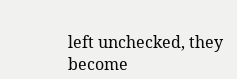left unchecked, they become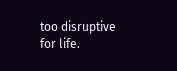too disruptive for life.